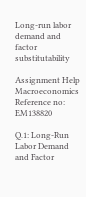Long-run labor demand and factor substitutability

Assignment Help Macroeconomics
Reference no: EM138820

Q.1: Long-Run Labor Demand and Factor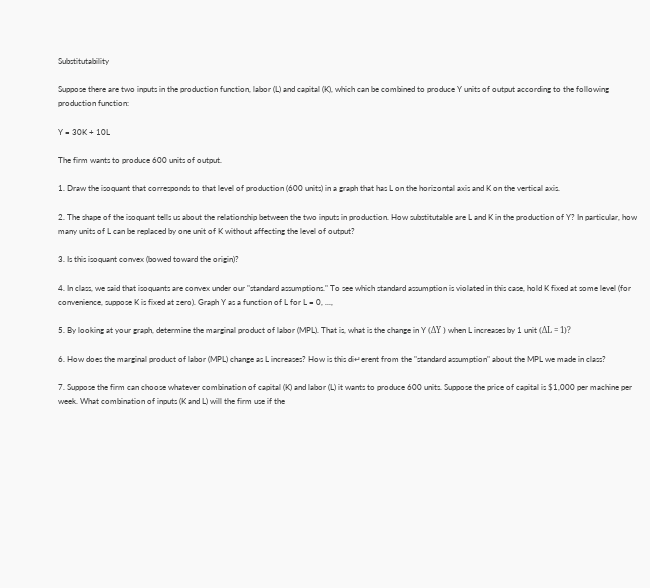Substitutability

Suppose there are two inputs in the production function, labor (L) and capital (K), which can be combined to produce Y units of output according to the following production function:

Y = 30K + 10L

The firm wants to produce 600 units of output.

1. Draw the isoquant that corresponds to that level of production (600 units) in a graph that has L on the horizontal axis and K on the vertical axis.

2. The shape of the isoquant tells us about the relationship between the two inputs in production. How substitutable are L and K in the production of Y? In particular, how many units of L can be replaced by one unit of K without affecting the level of output?

3. Is this isoquant convex (bowed toward the origin)?

4. In class, we said that isoquants are convex under our "standard assumptions." To see which standard assumption is violated in this case, hold K fixed at some level (for convenience, suppose K is fixed at zero). Graph Y as a function of L for L = 0, ...,

5. By looking at your graph, determine the marginal product of labor (MPL). That is, what is the change in Y (ΔY ) when L increases by 1 unit (ΔL = 1)?

6. How does the marginal product of labor (MPL) change as L increases? How is this di↵erent from the "standard assumption" about the MPL we made in class?

7. Suppose the firm can choose whatever combination of capital (K) and labor (L) it wants to produce 600 units. Suppose the price of capital is $1,000 per machine per week. What combination of inputs (K and L) will the firm use if the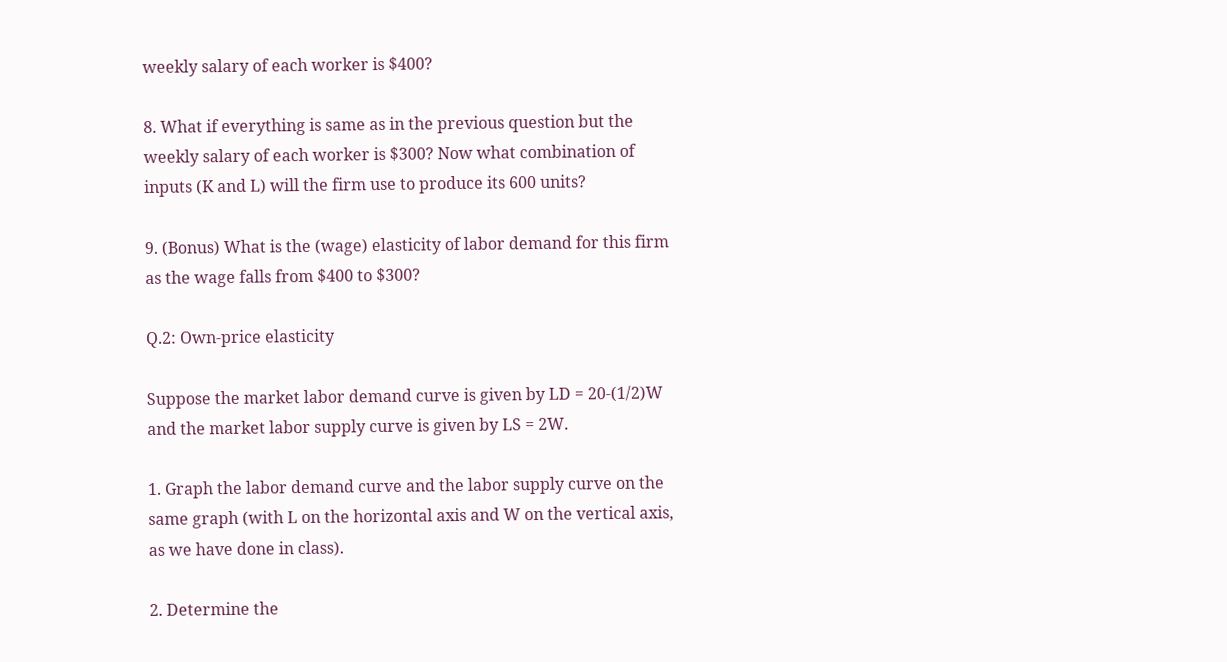weekly salary of each worker is $400?

8. What if everything is same as in the previous question but the weekly salary of each worker is $300? Now what combination of inputs (K and L) will the firm use to produce its 600 units?

9. (Bonus) What is the (wage) elasticity of labor demand for this firm as the wage falls from $400 to $300?

Q.2: Own-price elasticity

Suppose the market labor demand curve is given by LD = 20-(1/2)W and the market labor supply curve is given by LS = 2W.

1. Graph the labor demand curve and the labor supply curve on the same graph (with L on the horizontal axis and W on the vertical axis, as we have done in class).

2. Determine the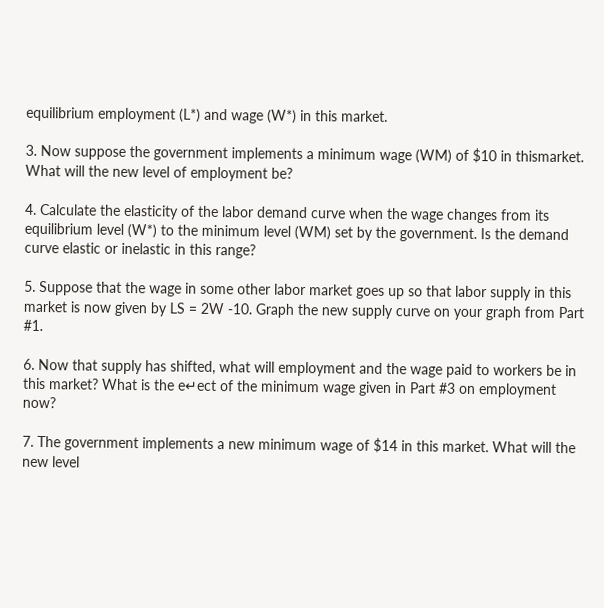equilibrium employment (L*) and wage (W*) in this market.

3. Now suppose the government implements a minimum wage (WM) of $10 in thismarket. What will the new level of employment be?

4. Calculate the elasticity of the labor demand curve when the wage changes from its equilibrium level (W*) to the minimum level (WM) set by the government. Is the demand curve elastic or inelastic in this range?

5. Suppose that the wage in some other labor market goes up so that labor supply in this market is now given by LS = 2W -10. Graph the new supply curve on your graph from Part #1.

6. Now that supply has shifted, what will employment and the wage paid to workers be in this market? What is the e↵ect of the minimum wage given in Part #3 on employment now?

7. The government implements a new minimum wage of $14 in this market. What will the new level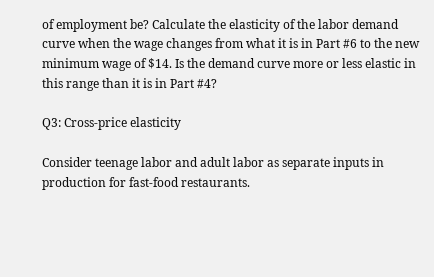of employment be? Calculate the elasticity of the labor demand curve when the wage changes from what it is in Part #6 to the new minimum wage of $14. Is the demand curve more or less elastic in this range than it is in Part #4?

Q3: Cross-price elasticity

Consider teenage labor and adult labor as separate inputs in production for fast-food restaurants.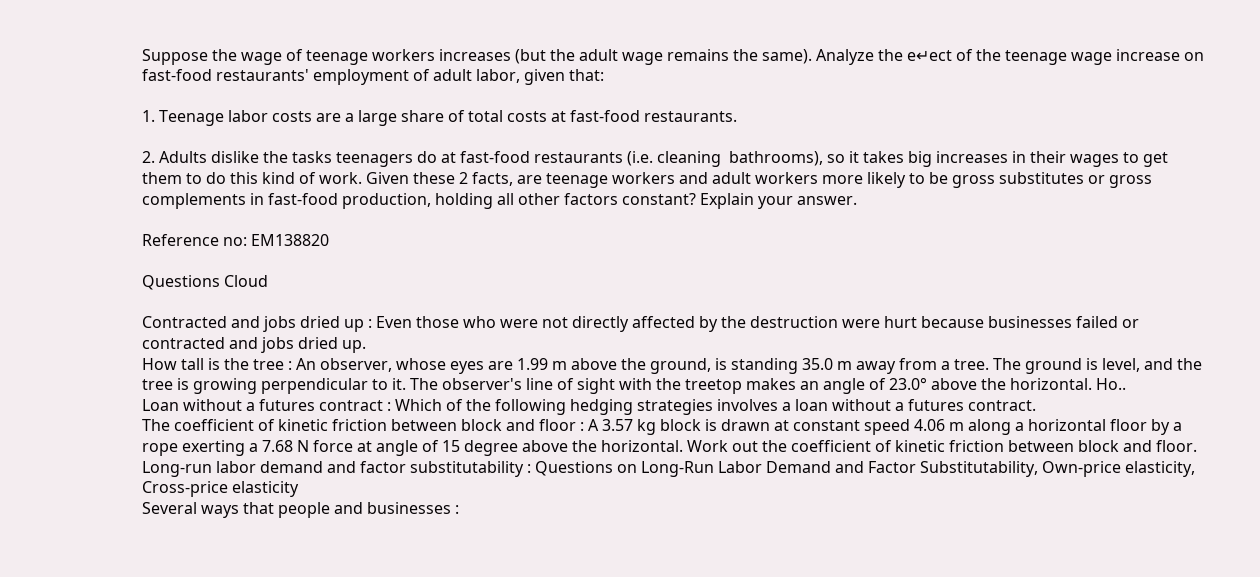Suppose the wage of teenage workers increases (but the adult wage remains the same). Analyze the e↵ect of the teenage wage increase on fast-food restaurants' employment of adult labor, given that:

1. Teenage labor costs are a large share of total costs at fast-food restaurants.

2. Adults dislike the tasks teenagers do at fast-food restaurants (i.e. cleaning  bathrooms), so it takes big increases in their wages to get them to do this kind of work. Given these 2 facts, are teenage workers and adult workers more likely to be gross substitutes or gross complements in fast-food production, holding all other factors constant? Explain your answer.

Reference no: EM138820

Questions Cloud

Contracted and jobs dried up : Even those who were not directly affected by the destruction were hurt because businesses failed or contracted and jobs dried up.
How tall is the tree : An observer, whose eyes are 1.99 m above the ground, is standing 35.0 m away from a tree. The ground is level, and the tree is growing perpendicular to it. The observer's line of sight with the treetop makes an angle of 23.0° above the horizontal. Ho..
Loan without a futures contract : Which of the following hedging strategies involves a loan without a futures contract.
The coefficient of kinetic friction between block and floor : A 3.57 kg block is drawn at constant speed 4.06 m along a horizontal floor by a rope exerting a 7.68 N force at angle of 15 degree above the horizontal. Work out the coefficient of kinetic friction between block and floor.
Long-run labor demand and factor substitutability : Questions on Long-Run Labor Demand and Factor Substitutability, Own-price elasticity, Cross-price elasticity
Several ways that people and businesses :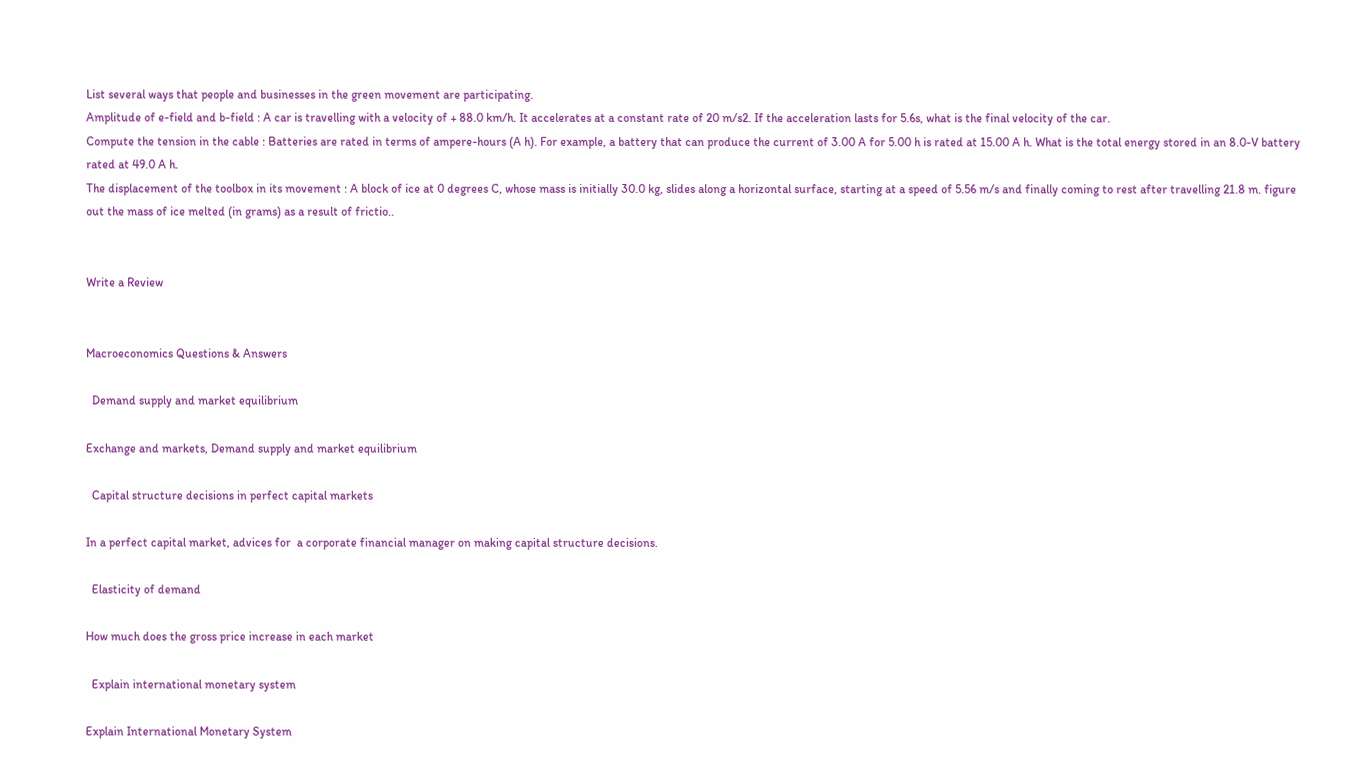List several ways that people and businesses in the green movement are participating.
Amplitude of e-field and b-field : A car is travelling with a velocity of + 88.0 km/h. It accelerates at a constant rate of 20 m/s2. If the acceleration lasts for 5.6s, what is the final velocity of the car.
Compute the tension in the cable : Batteries are rated in terms of ampere-hours (A h). For example, a battery that can produce the current of 3.00 A for 5.00 h is rated at 15.00 A h. What is the total energy stored in an 8.0-V battery rated at 49.0 A h.
The displacement of the toolbox in its movement : A block of ice at 0 degrees C, whose mass is initially 30.0 kg, slides along a horizontal surface, starting at a speed of 5.56 m/s and finally coming to rest after travelling 21.8 m. figure out the mass of ice melted (in grams) as a result of frictio..


Write a Review


Macroeconomics Questions & Answers

  Demand supply and market equilibrium

Exchange and markets, Demand supply and market equilibrium

  Capital structure decisions in perfect capital markets

In a perfect capital market, advices for  a corporate financial manager on making capital structure decisions.

  Elasticity of demand

How much does the gross price increase in each market

  Explain international monetary system

Explain International Monetary System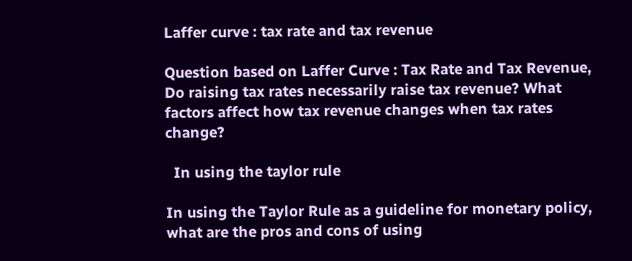Laffer curve : tax rate and tax revenue

Question based on Laffer Curve : Tax Rate and Tax Revenue,  Do raising tax rates necessarily raise tax revenue? What factors affect how tax revenue changes when tax rates change?

  In using the taylor rule

In using the Taylor Rule as a guideline for monetary policy, what are the pros and cons of using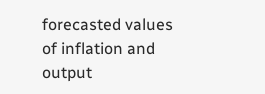forecasted values of inflation and output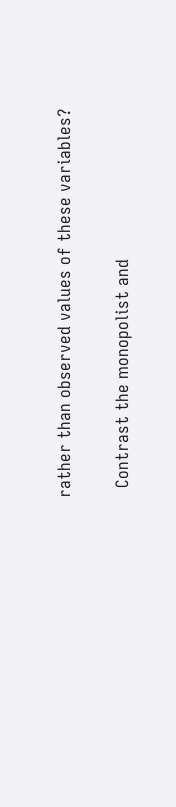rather than observed values of these variables?

  Contrast the monopolist and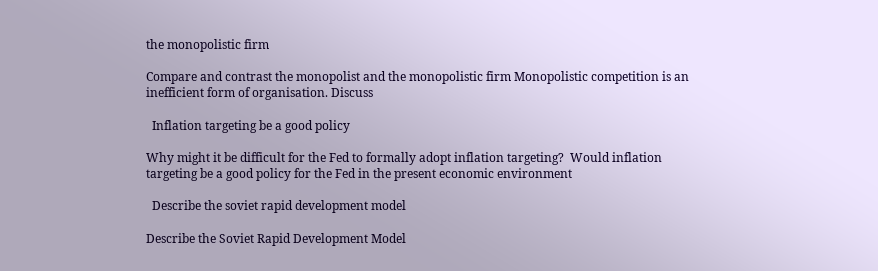the monopolistic firm

Compare and contrast the monopolist and the monopolistic firm Monopolistic competition is an inefficient form of organisation. Discuss

  Inflation targeting be a good policy

Why might it be difficult for the Fed to formally adopt inflation targeting?  Would inflation targeting be a good policy for the Fed in the present economic environment

  Describe the soviet rapid development model

Describe the Soviet Rapid Development Model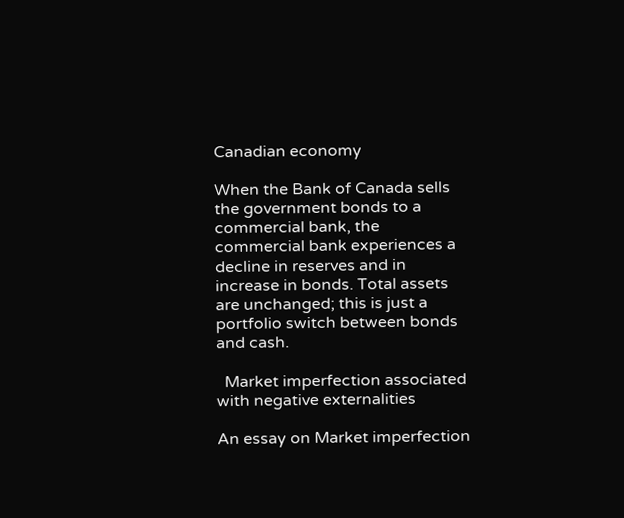Canadian economy

When the Bank of Canada sells the government bonds to a commercial bank, the commercial bank experiences a decline in reserves and in increase in bonds. Total assets are unchanged; this is just a portfolio switch between bonds and cash.

  Market imperfection associated with negative externalities

An essay on Market imperfection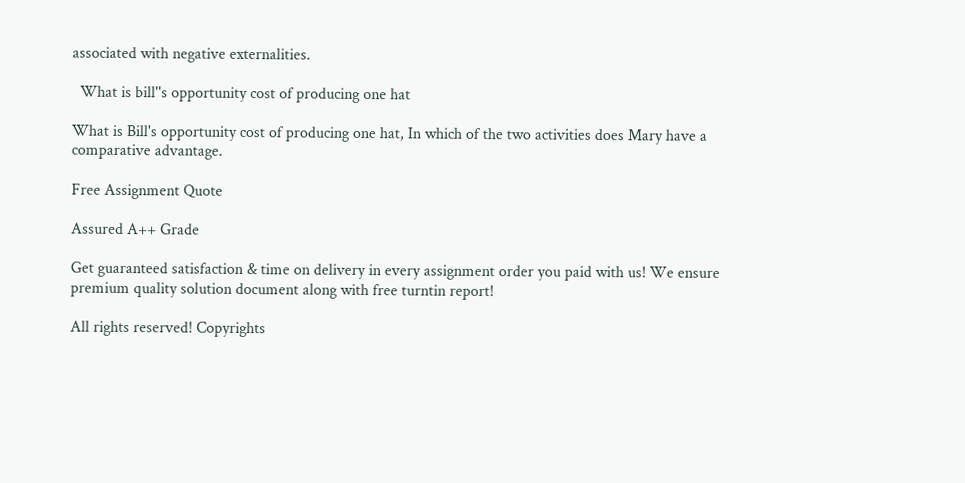associated with negative externalities.

  What is bill''s opportunity cost of producing one hat

What is Bill's opportunity cost of producing one hat, In which of the two activities does Mary have a comparative advantage.

Free Assignment Quote

Assured A++ Grade

Get guaranteed satisfaction & time on delivery in every assignment order you paid with us! We ensure premium quality solution document along with free turntin report!

All rights reserved! Copyrights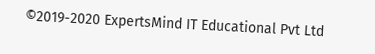©2019-2020 ExpertsMind IT Educational Pvt Ltd